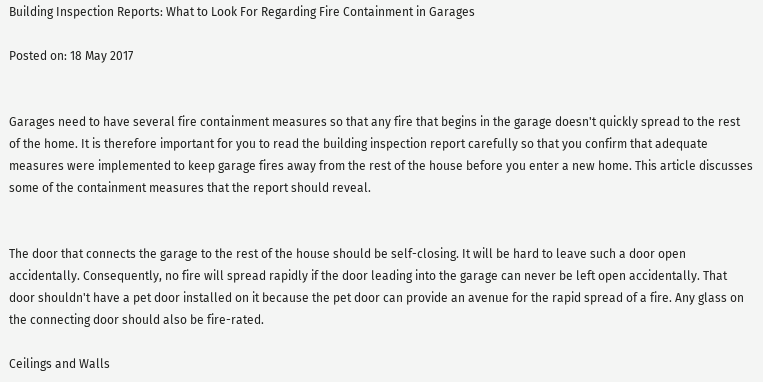Building Inspection Reports: What to Look For Regarding Fire Containment in Garages

Posted on: 18 May 2017


Garages need to have several fire containment measures so that any fire that begins in the garage doesn't quickly spread to the rest of the home. It is therefore important for you to read the building inspection report carefully so that you confirm that adequate measures were implemented to keep garage fires away from the rest of the house before you enter a new home. This article discusses some of the containment measures that the report should reveal.


The door that connects the garage to the rest of the house should be self-closing. It will be hard to leave such a door open accidentally. Consequently, no fire will spread rapidly if the door leading into the garage can never be left open accidentally. That door shouldn't have a pet door installed on it because the pet door can provide an avenue for the rapid spread of a fire. Any glass on the connecting door should also be fire-rated.

Ceilings and Walls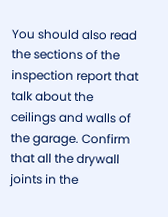You should also read the sections of the inspection report that talk about the ceilings and walls of the garage. Confirm that all the drywall joints in the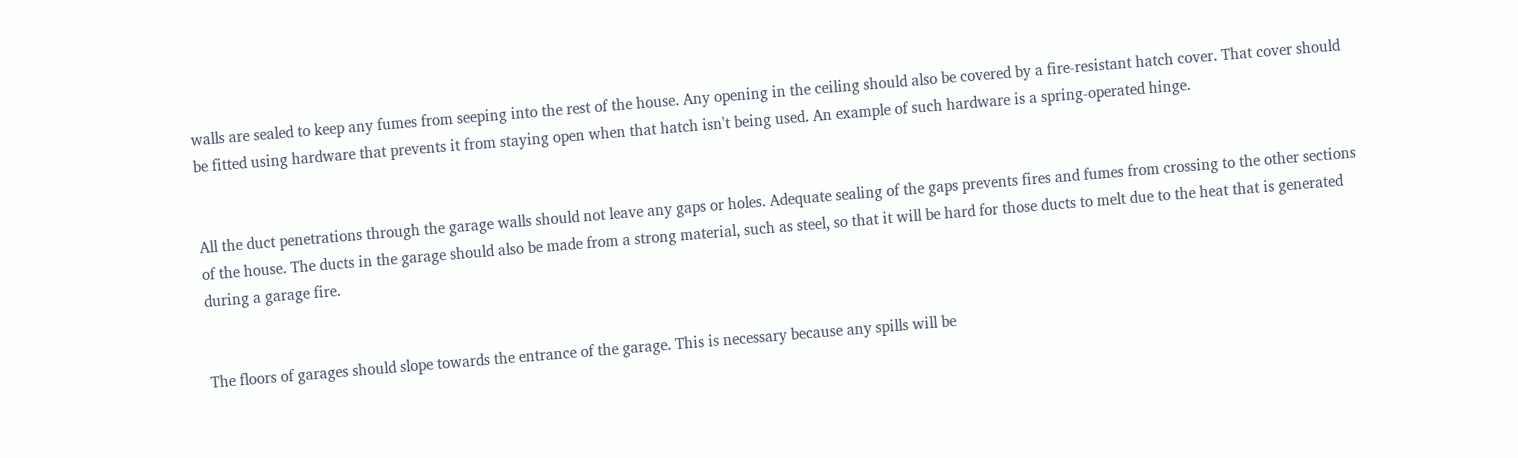walls are sealed to keep any fumes from seeping into the rest of the house. Any opening in the ceiling should also be covered by a fire-resistant hatch cover. That cover should be fitted using hardware that prevents it from staying open when that hatch isn't being used. An example of such hardware is a spring-operated hinge.


All the duct penetrations through the garage walls should not leave any gaps or holes. Adequate sealing of the gaps prevents fires and fumes from crossing to the other sections of the house. The ducts in the garage should also be made from a strong material, such as steel, so that it will be hard for those ducts to melt due to the heat that is generated during a garage fire.


The floors of garages should slope towards the entrance of the garage. This is necessary because any spills will be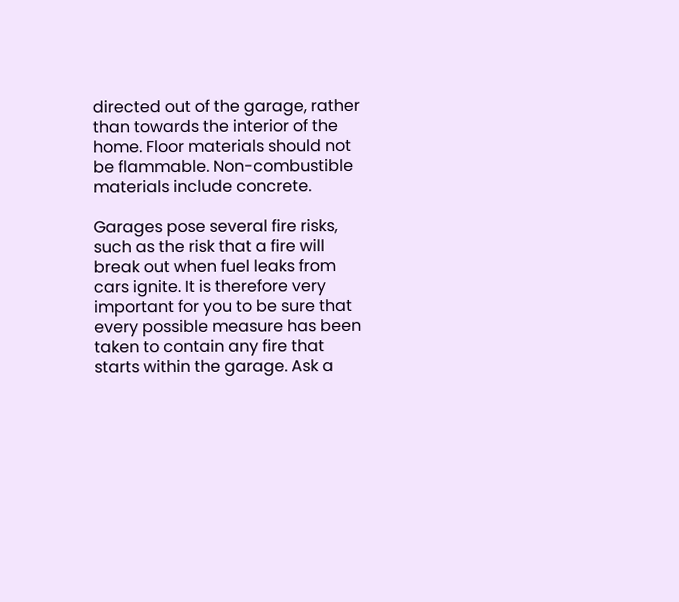directed out of the garage, rather than towards the interior of the home. Floor materials should not be flammable. Non-combustible materials include concrete.

Garages pose several fire risks, such as the risk that a fire will break out when fuel leaks from cars ignite. It is therefore very important for you to be sure that every possible measure has been taken to contain any fire that starts within the garage. Ask a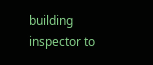building inspector to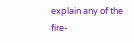explain any of the fire-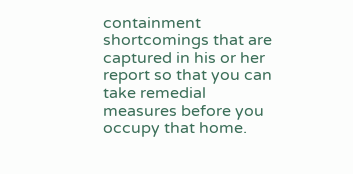containment shortcomings that are captured in his or her report so that you can take remedial measures before you occupy that home.